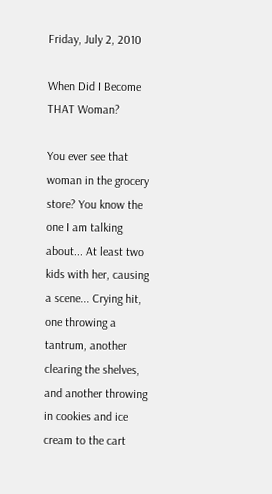Friday, July 2, 2010

When Did I Become THAT Woman?

You ever see that woman in the grocery store? You know the one I am talking about... At least two kids with her, causing a scene... Crying hit, one throwing a tantrum, another clearing the shelves, and another throwing in cookies and ice cream to the cart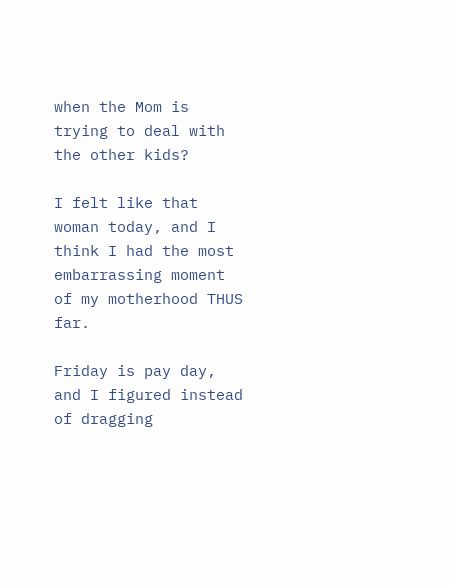when the Mom is trying to deal with the other kids?

I felt like that woman today, and I think I had the most embarrassing moment of my motherhood THUS far.

Friday is pay day, and I figured instead of dragging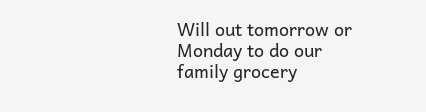Will out tomorrow or Monday to do our family grocery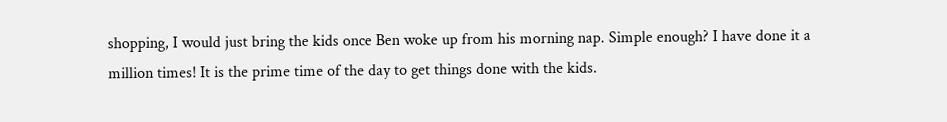shopping, I would just bring the kids once Ben woke up from his morning nap. Simple enough? I have done it a million times! It is the prime time of the day to get things done with the kids.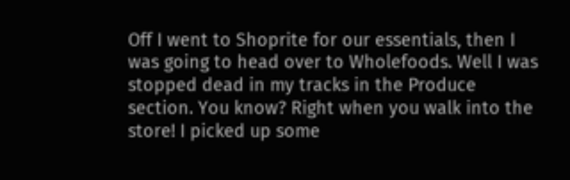Off I went to Shoprite for our essentials, then I was going to head over to Wholefoods. Well I was stopped dead in my tracks in the Produce section. You know? Right when you walk into the store! I picked up some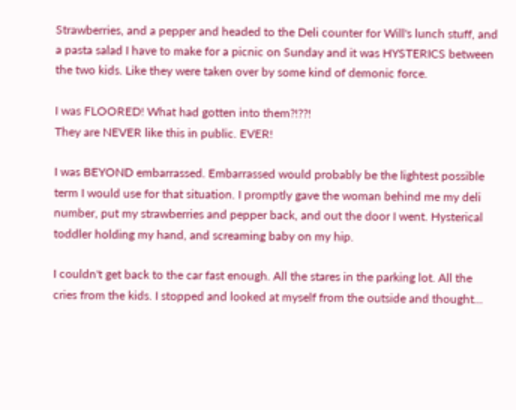Strawberries, and a pepper and headed to the Deli counter for Will's lunch stuff, and a pasta salad I have to make for a picnic on Sunday and it was HYSTERICS between the two kids. Like they were taken over by some kind of demonic force.

I was FLOORED! What had gotten into them?!??!
They are NEVER like this in public. EVER!

I was BEYOND embarrassed. Embarrassed would probably be the lightest possible term I would use for that situation. I promptly gave the woman behind me my deli number, put my strawberries and pepper back, and out the door I went. Hysterical toddler holding my hand, and screaming baby on my hip.

I couldn't get back to the car fast enough. All the stares in the parking lot. All the cries from the kids. I stopped and looked at myself from the outside and thought...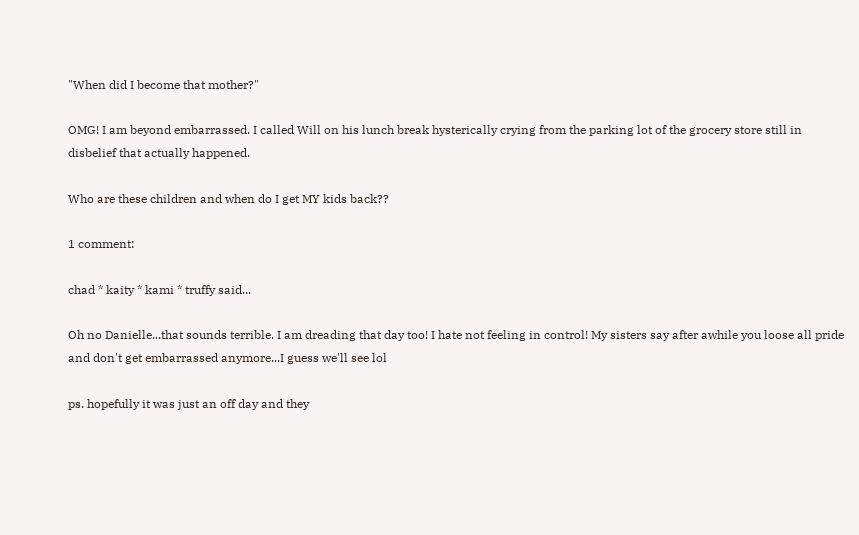"When did I become that mother?"

OMG! I am beyond embarrassed. I called Will on his lunch break hysterically crying from the parking lot of the grocery store still in disbelief that actually happened.

Who are these children and when do I get MY kids back??

1 comment:

chad * kaity * kami * truffy said...

Oh no Danielle...that sounds terrible. I am dreading that day too! I hate not feeling in control! My sisters say after awhile you loose all pride and don't get embarrassed anymore...I guess we'll see lol

ps. hopefully it was just an off day and they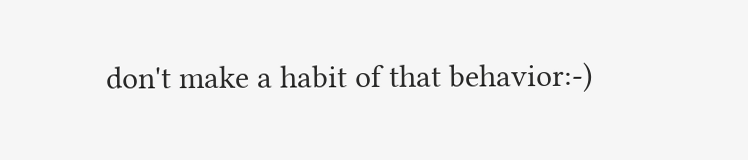don't make a habit of that behavior:-)